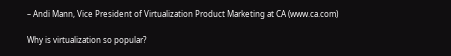– Andi Mann, Vice President of Virtualization Product Marketing at CA (www.ca.com)

Why is virtualization so popular?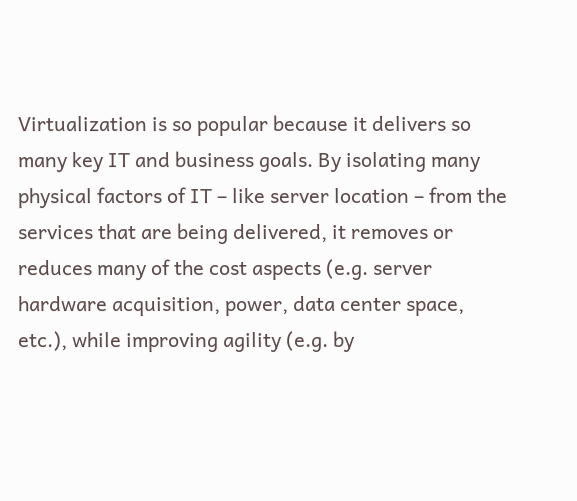Virtualization is so popular because it delivers so many key IT and business goals. By isolating many physical factors of IT – like server location – from the services that are being delivered, it removes or reduces many of the cost aspects (e.g. server hardware acquisition, power, data center space, etc.), while improving agility (e.g. by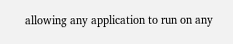allowing any application to run on any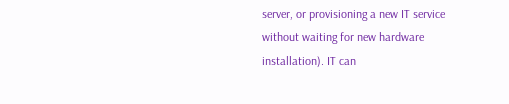server, or provisioning a new IT service without waiting for new hardware installation). IT can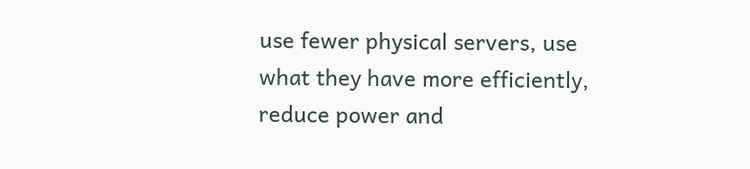use fewer physical servers, use what they have more efficiently, reduce power and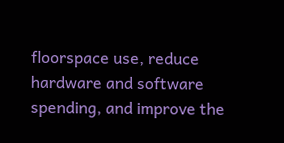floorspace use, reduce hardware and software spending, and improve the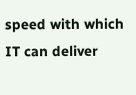speed with which IT can deliver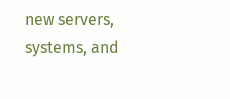new servers, systems, and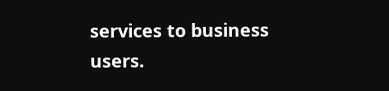services to business users.